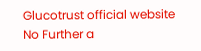Glucotrust official website No Further a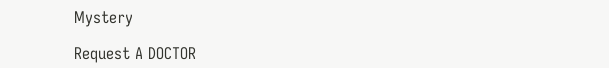Mystery

Request A DOCTOR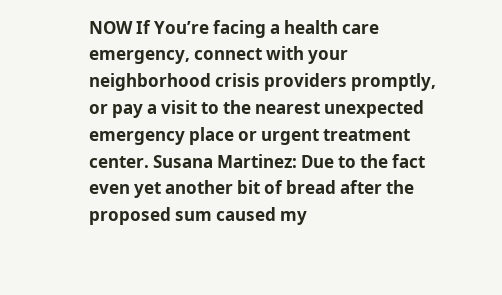NOW If You’re facing a health care emergency, connect with your neighborhood crisis providers promptly, or pay a visit to the nearest unexpected emergency place or urgent treatment center. Susana Martinez: Due to the fact even yet another bit of bread after the proposed sum caused my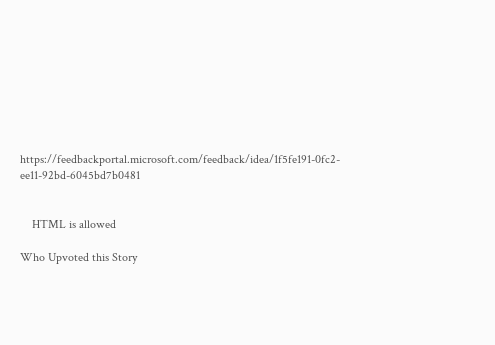https://feedbackportal.microsoft.com/feedback/idea/1f5fe191-0fc2-ee11-92bd-6045bd7b0481


    HTML is allowed

Who Upvoted this Story